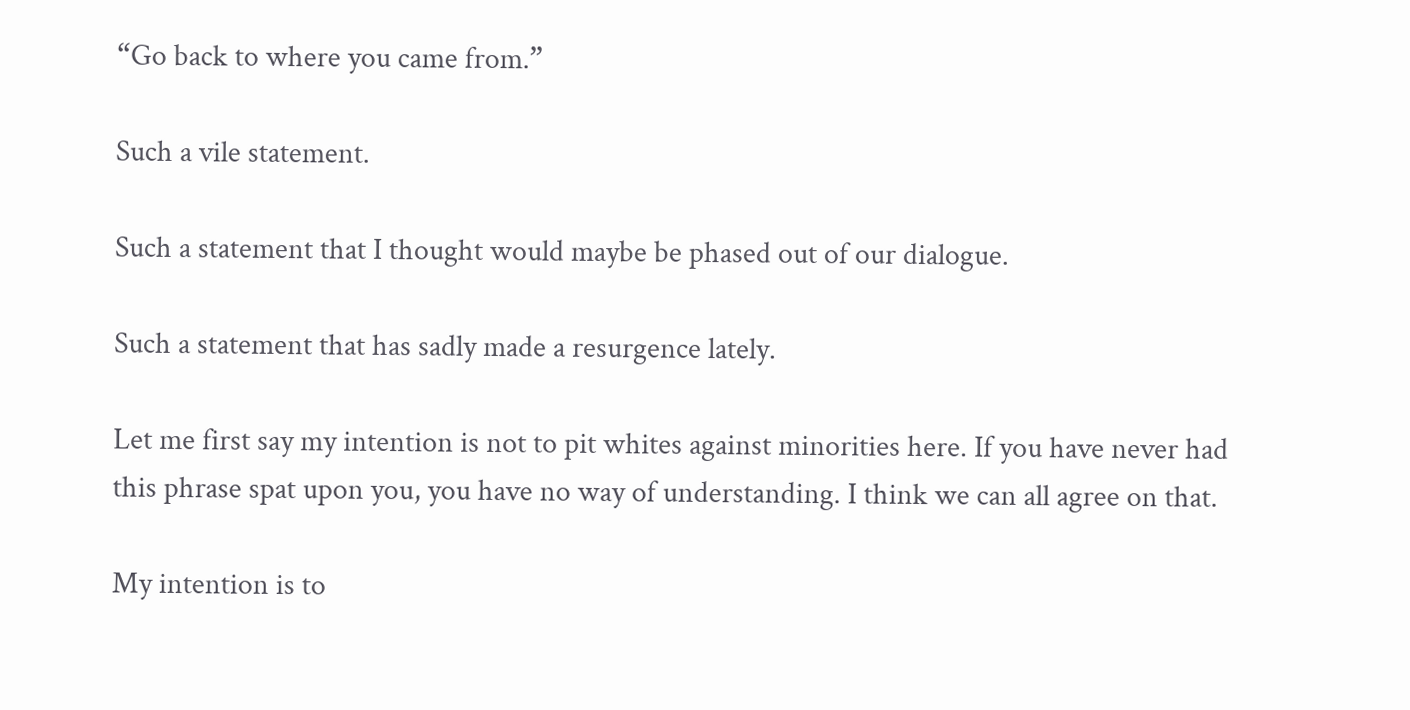“Go back to where you came from.”

Such a vile statement.

Such a statement that I thought would maybe be phased out of our dialogue.

Such a statement that has sadly made a resurgence lately.

Let me first say my intention is not to pit whites against minorities here. If you have never had this phrase spat upon you, you have no way of understanding. I think we can all agree on that.

My intention is to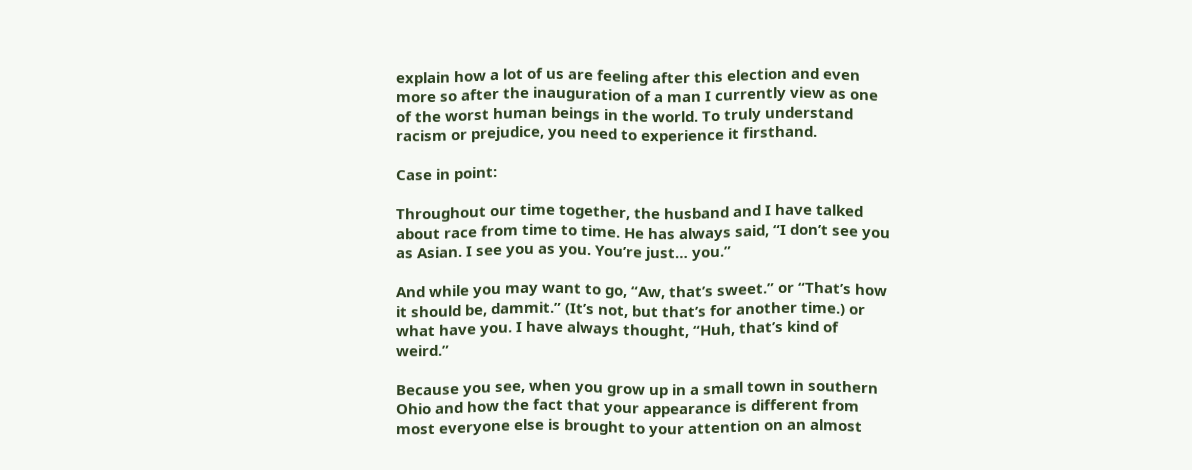explain how a lot of us are feeling after this election and even more so after the inauguration of a man I currently view as one of the worst human beings in the world. To truly understand racism or prejudice, you need to experience it firsthand.

Case in point:

Throughout our time together, the husband and I have talked about race from time to time. He has always said, “I don’t see you as Asian. I see you as you. You’re just… you.”

And while you may want to go, “Aw, that’s sweet.” or “That’s how it should be, dammit.” (It’s not, but that’s for another time.) or what have you. I have always thought, “Huh, that’s kind of weird.”

Because you see, when you grow up in a small town in southern Ohio and how the fact that your appearance is different from most everyone else is brought to your attention on an almost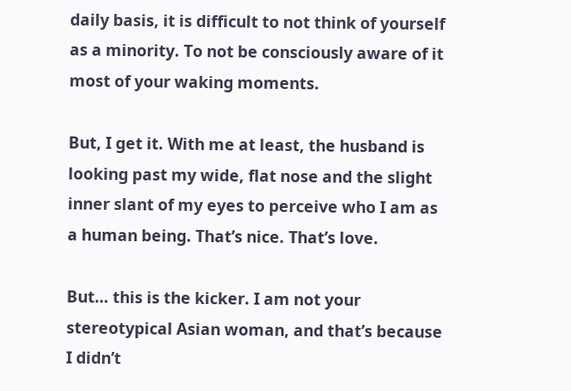daily basis, it is difficult to not think of yourself as a minority. To not be consciously aware of it most of your waking moments.

But, I get it. With me at least, the husband is looking past my wide, flat nose and the slight inner slant of my eyes to perceive who I am as a human being. That’s nice. That’s love.

But… this is the kicker. I am not your stereotypical Asian woman, and that’s because I didn’t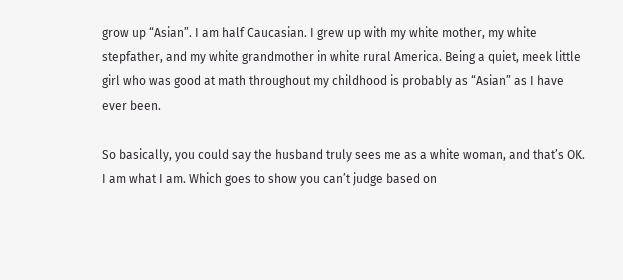grow up “Asian”. I am half Caucasian. I grew up with my white mother, my white stepfather, and my white grandmother in white rural America. Being a quiet, meek little girl who was good at math throughout my childhood is probably as “Asian” as I have ever been.

So basically, you could say the husband truly sees me as a white woman, and that’s OK. I am what I am. Which goes to show you can’t judge based on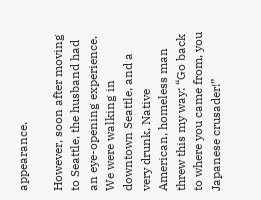appearance.

However, soon after moving to Seattle, the husband had an eye-opening experience. We were walking in downtown Seattle, and a very drunk, Native American, homeless man threw this my way: “Go back to where you came from, you Japanese crusader!”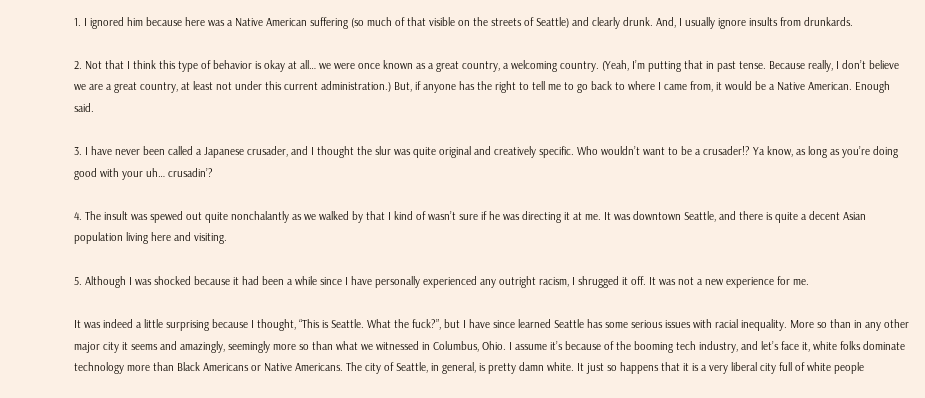1. I ignored him because here was a Native American suffering (so much of that visible on the streets of Seattle) and clearly drunk. And, I usually ignore insults from drunkards.

2. Not that I think this type of behavior is okay at all… we were once known as a great country, a welcoming country. (Yeah, I’m putting that in past tense. Because really, I don’t believe we are a great country, at least not under this current administration.) But, if anyone has the right to tell me to go back to where I came from, it would be a Native American. Enough said.

3. I have never been called a Japanese crusader, and I thought the slur was quite original and creatively specific. Who wouldn’t want to be a crusader!? Ya know, as long as you’re doing good with your uh… crusadin’?

4. The insult was spewed out quite nonchalantly as we walked by that I kind of wasn’t sure if he was directing it at me. It was downtown Seattle, and there is quite a decent Asian population living here and visiting.

5. Although I was shocked because it had been a while since I have personally experienced any outright racism, I shrugged it off. It was not a new experience for me.

It was indeed a little surprising because I thought, “This is Seattle. What the fuck?”, but I have since learned Seattle has some serious issues with racial inequality. More so than in any other major city it seems and amazingly, seemingly more so than what we witnessed in Columbus, Ohio. I assume it’s because of the booming tech industry, and let’s face it, white folks dominate technology more than Black Americans or Native Americans. The city of Seattle, in general, is pretty damn white. It just so happens that it is a very liberal city full of white people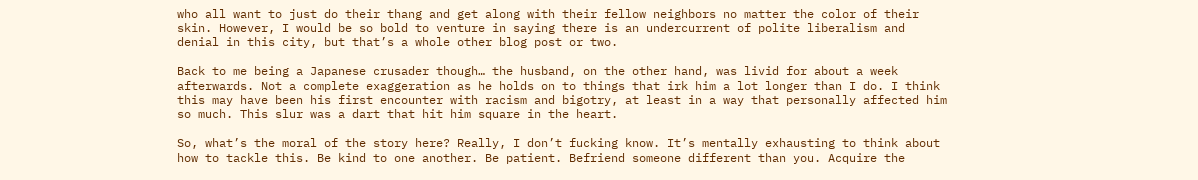who all want to just do their thang and get along with their fellow neighbors no matter the color of their skin. However, I would be so bold to venture in saying there is an undercurrent of polite liberalism and denial in this city, but that’s a whole other blog post or two.

Back to me being a Japanese crusader though… the husband, on the other hand, was livid for about a week afterwards. Not a complete exaggeration as he holds on to things that irk him a lot longer than I do. I think this may have been his first encounter with racism and bigotry, at least in a way that personally affected him so much. This slur was a dart that hit him square in the heart.

So, what’s the moral of the story here? Really, I don’t fucking know. It’s mentally exhausting to think about how to tackle this. Be kind to one another. Be patient. Befriend someone different than you. Acquire the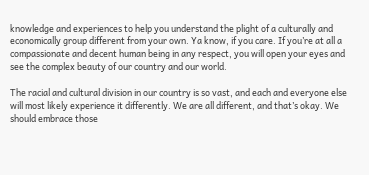knowledge and experiences to help you understand the plight of a culturally and economically group different from your own. Ya know, if you care. If you’re at all a compassionate and decent human being in any respect, you will open your eyes and see the complex beauty of our country and our world.

The racial and cultural division in our country is so vast, and each and everyone else will most likely experience it differently. We are all different, and that’s okay. We should embrace those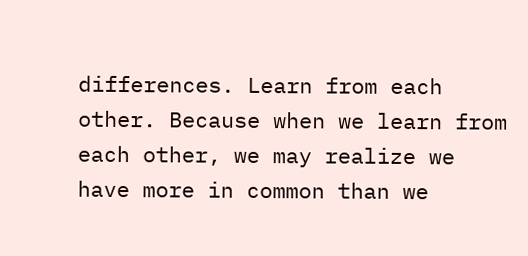differences. Learn from each other. Because when we learn from each other, we may realize we have more in common than we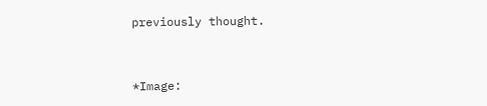previously thought.


*Image: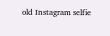old Instagram selfie